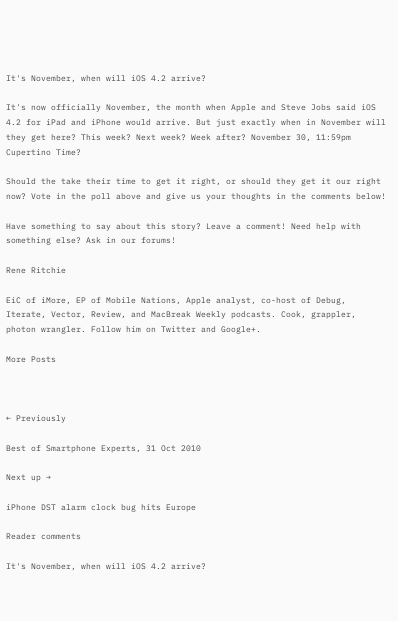It's November, when will iOS 4.2 arrive?

It's now officially November, the month when Apple and Steve Jobs said iOS 4.2 for iPad and iPhone would arrive. But just exactly when in November will they get here? This week? Next week? Week after? November 30, 11:59pm Cupertino Time?

Should the take their time to get it right, or should they get it our right now? Vote in the poll above and give us your thoughts in the comments below!

Have something to say about this story? Leave a comment! Need help with something else? Ask in our forums!

Rene Ritchie

EiC of iMore, EP of Mobile Nations, Apple analyst, co-host of Debug, Iterate, Vector, Review, and MacBreak Weekly podcasts. Cook, grappler, photon wrangler. Follow him on Twitter and Google+.

More Posts



← Previously

Best of Smartphone Experts, 31 Oct 2010

Next up →

iPhone DST alarm clock bug hits Europe

Reader comments

It's November, when will iOS 4.2 arrive?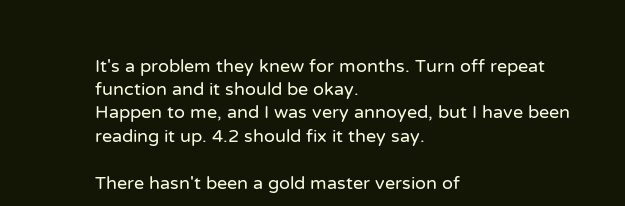It's a problem they knew for months. Turn off repeat function and it should be okay.
Happen to me, and I was very annoyed, but I have been reading it up. 4.2 should fix it they say.

There hasn't been a gold master version of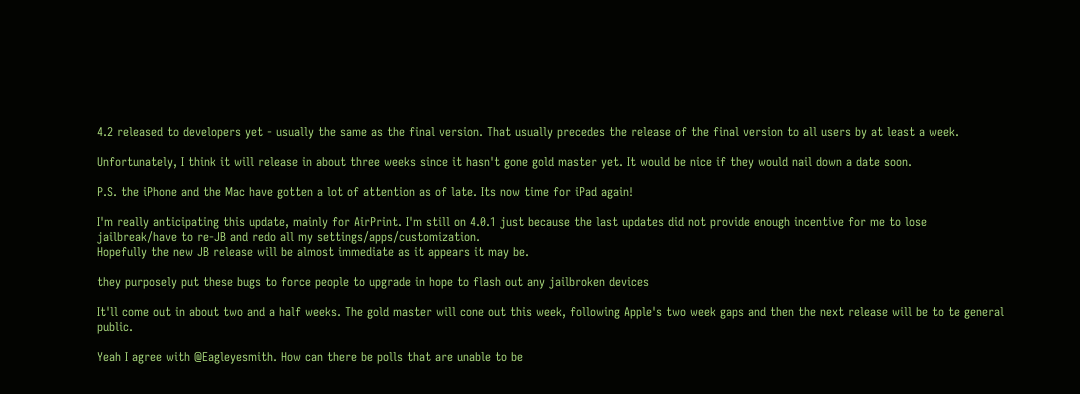4.2 released to developers yet - usually the same as the final version. That usually precedes the release of the final version to all users by at least a week.

Unfortunately, I think it will release in about three weeks since it hasn't gone gold master yet. It would be nice if they would nail down a date soon.

P.S. the iPhone and the Mac have gotten a lot of attention as of late. Its now time for iPad again!

I'm really anticipating this update, mainly for AirPrint. I'm still on 4.0.1 just because the last updates did not provide enough incentive for me to lose jailbreak/have to re-JB and redo all my settings/apps/customization.
Hopefully the new JB release will be almost immediate as it appears it may be.

they purposely put these bugs to force people to upgrade in hope to flash out any jailbroken devices

It'll come out in about two and a half weeks. The gold master will cone out this week, following Apple's two week gaps and then the next release will be to te general public.

Yeah I agree with @Eagleyesmith. How can there be polls that are unable to be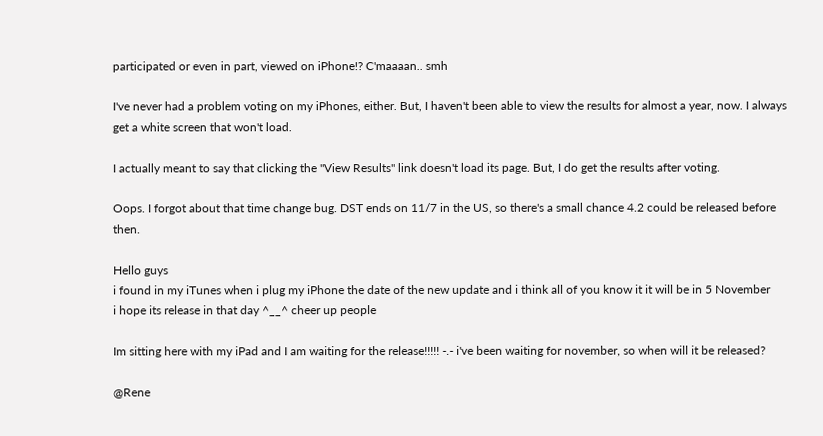participated or even in part, viewed on iPhone!? C'maaaan.. smh

I've never had a problem voting on my iPhones, either. But, I haven't been able to view the results for almost a year, now. I always get a white screen that won't load.

I actually meant to say that clicking the "View Results" link doesn't load its page. But, I do get the results after voting.

Oops. I forgot about that time change bug. DST ends on 11/7 in the US, so there's a small chance 4.2 could be released before then.

Hello guys
i found in my iTunes when i plug my iPhone the date of the new update and i think all of you know it it will be in 5 November
i hope its release in that day ^__^ cheer up people

Im sitting here with my iPad and I am waiting for the release!!!!! -.- i've been waiting for november, so when will it be released?

@Rene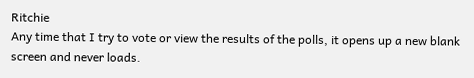Ritchie
Any time that I try to vote or view the results of the polls, it opens up a new blank screen and never loads.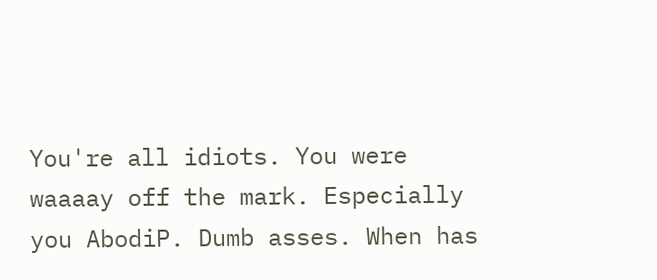You're all idiots. You were waaaay off the mark. Especially you AbodiP. Dumb asses. When has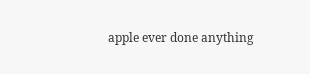apple ever done anything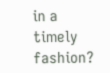in a timely fashion?